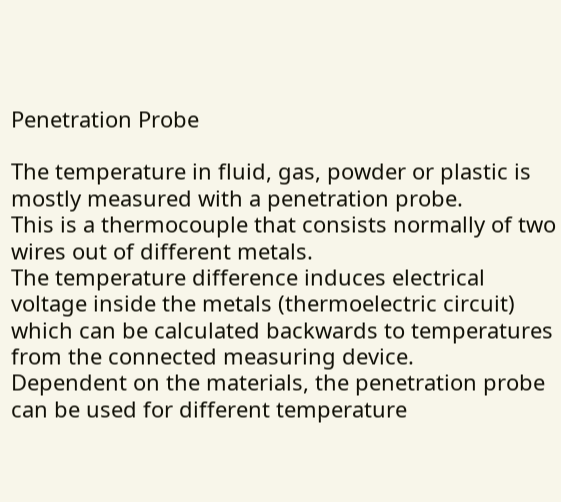Penetration Probe

The temperature in fluid, gas, powder or plastic is mostly measured with a penetration probe.
This is a thermocouple that consists normally of two wires out of different metals.
The temperature difference induces electrical voltage inside the metals (thermoelectric circuit) which can be calculated backwards to temperatures from the connected measuring device.
Dependent on the materials, the penetration probe can be used for different temperature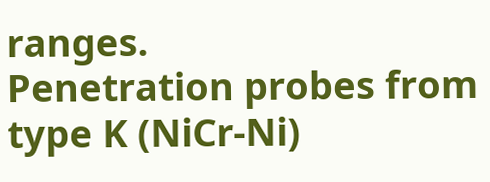ranges.
Penetration probes from type K (NiCr-Ni)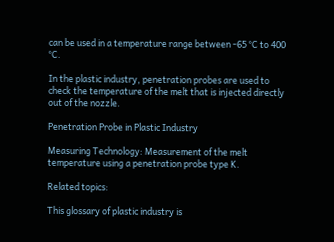can be used in a temperature range between -65 °C to 400 °C.

In the plastic industry, penetration probes are used to check the temperature of the melt that is injected directly out of the nozzle.

Penetration Probe in Plastic Industry

Measuring Technology: Measurement of the melt temperature using a penetration probe type K.

Related topics:

This glossary of plastic industry is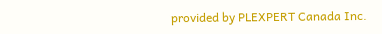provided by PLEXPERT Canada Inc.